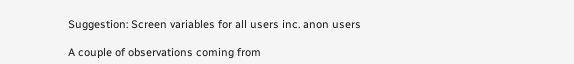Suggestion: Screen variables for all users inc. anon users

A couple of observations coming from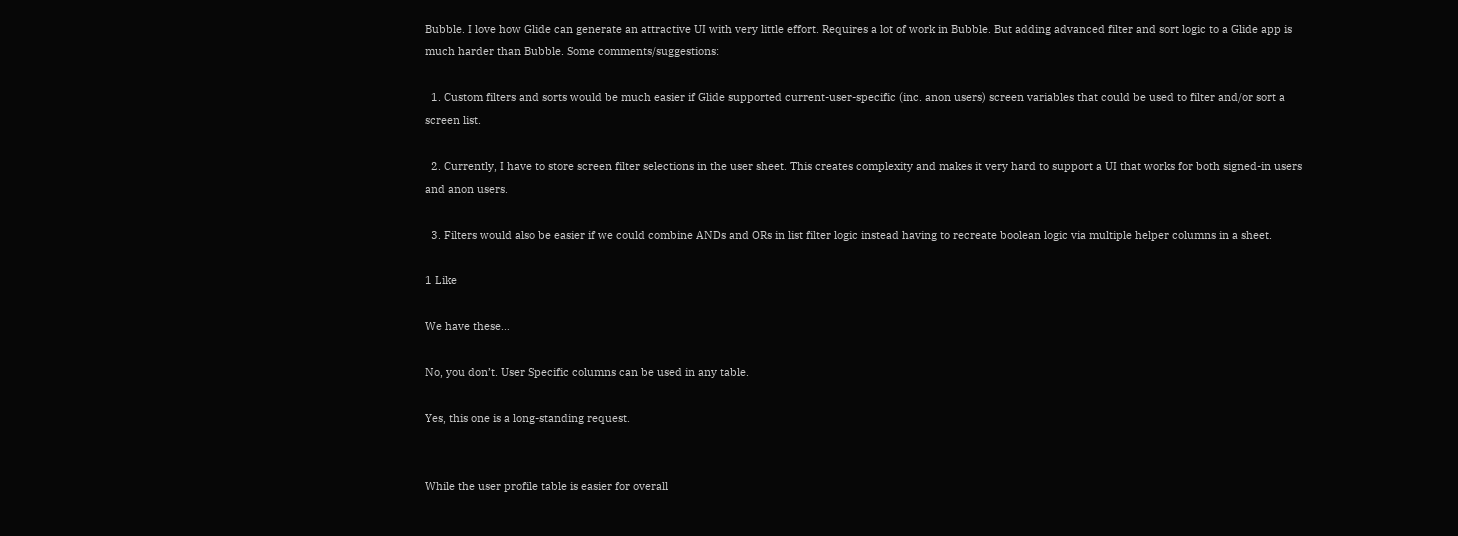Bubble. I love how Glide can generate an attractive UI with very little effort. Requires a lot of work in Bubble. But adding advanced filter and sort logic to a Glide app is much harder than Bubble. Some comments/suggestions:

  1. Custom filters and sorts would be much easier if Glide supported current-user-specific (inc. anon users) screen variables that could be used to filter and/or sort a screen list.

  2. Currently, I have to store screen filter selections in the user sheet. This creates complexity and makes it very hard to support a UI that works for both signed-in users and anon users.

  3. Filters would also be easier if we could combine ANDs and ORs in list filter logic instead having to recreate boolean logic via multiple helper columns in a sheet.

1 Like

We have these…

No, you don’t. User Specific columns can be used in any table.

Yes, this one is a long-standing request.


While the user profile table is easier for overall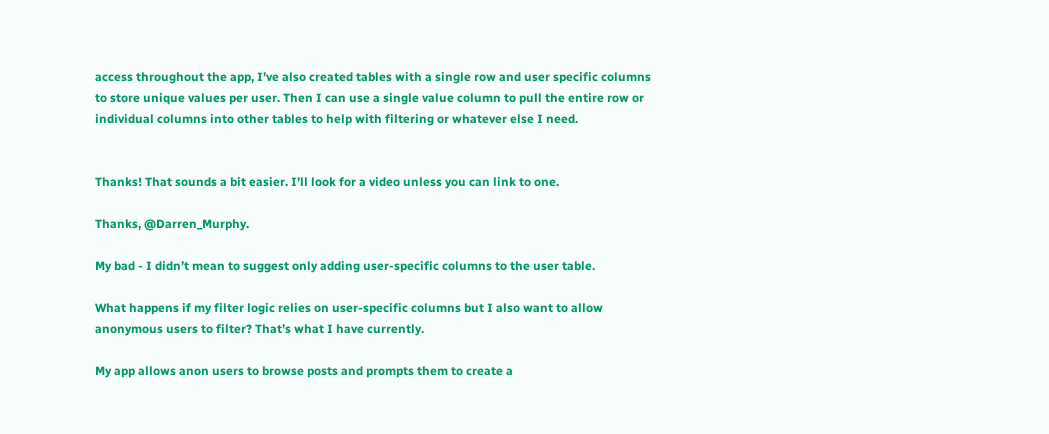access throughout the app, I’ve also created tables with a single row and user specific columns to store unique values per user. Then I can use a single value column to pull the entire row or individual columns into other tables to help with filtering or whatever else I need.


Thanks! That sounds a bit easier. I’ll look for a video unless you can link to one.

Thanks, @Darren_Murphy.

My bad - I didn’t mean to suggest only adding user-specific columns to the user table.

What happens if my filter logic relies on user-specific columns but I also want to allow anonymous users to filter? That’s what I have currently.

My app allows anon users to browse posts and prompts them to create a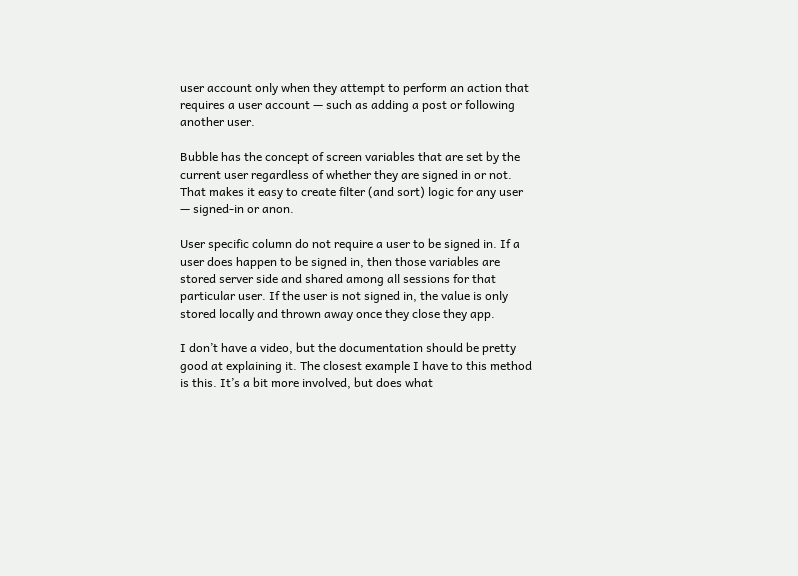user account only when they attempt to perform an action that requires a user account — such as adding a post or following another user.

Bubble has the concept of screen variables that are set by the current user regardless of whether they are signed in or not. That makes it easy to create filter (and sort) logic for any user — signed-in or anon.

User specific column do not require a user to be signed in. If a user does happen to be signed in, then those variables are stored server side and shared among all sessions for that particular user. If the user is not signed in, the value is only stored locally and thrown away once they close they app.

I don’t have a video, but the documentation should be pretty good at explaining it. The closest example I have to this method is this. It’s a bit more involved, but does what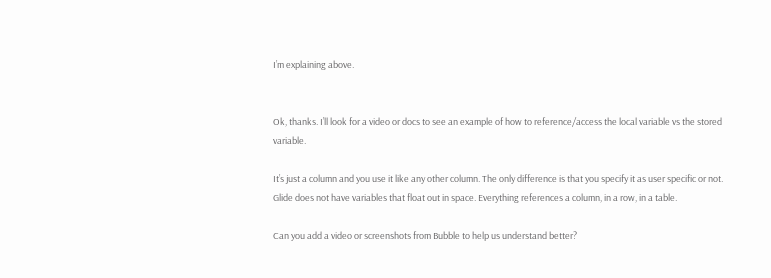I’m explaining above.


Ok, thanks. I’ll look for a video or docs to see an example of how to reference/access the local variable vs the stored variable.

It’s just a column and you use it like any other column. The only difference is that you specify it as user specific or not. Glide does not have variables that float out in space. Everything references a column, in a row, in a table.

Can you add a video or screenshots from Bubble to help us understand better?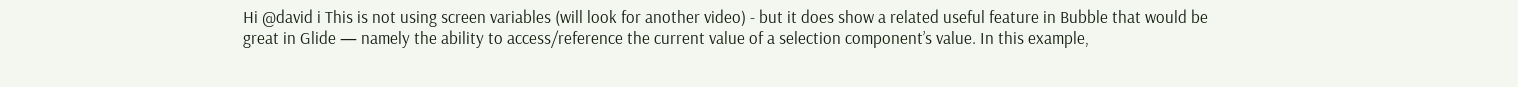Hi @david i This is not using screen variables (will look for another video) - but it does show a related useful feature in Bubble that would be great in Glide — namely the ability to access/reference the current value of a selection component’s value. In this example,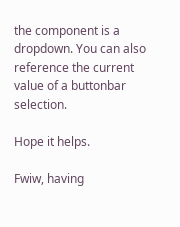the component is a dropdown. You can also reference the current value of a buttonbar selection.

Hope it helps.

Fwiw, having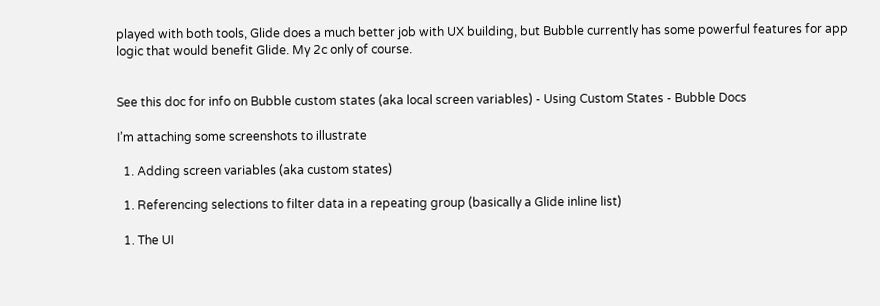played with both tools, Glide does a much better job with UX building, but Bubble currently has some powerful features for app logic that would benefit Glide. My 2c only of course.


See this doc for info on Bubble custom states (aka local screen variables) - Using Custom States - Bubble Docs

I’m attaching some screenshots to illustrate

  1. Adding screen variables (aka custom states)

  1. Referencing selections to filter data in a repeating group (basically a Glide inline list)

  1. The UI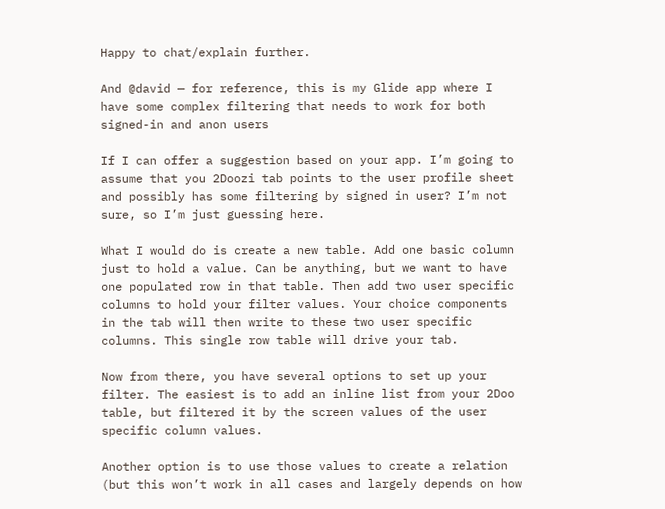Happy to chat/explain further.

And @david — for reference, this is my Glide app where I have some complex filtering that needs to work for both signed-in and anon users

If I can offer a suggestion based on your app. I’m going to assume that you 2Doozi tab points to the user profile sheet and possibly has some filtering by signed in user? I’m not sure, so I’m just guessing here.

What I would do is create a new table. Add one basic column just to hold a value. Can be anything, but we want to have one populated row in that table. Then add two user specific columns to hold your filter values. Your choice components in the tab will then write to these two user specific columns. This single row table will drive your tab.

Now from there, you have several options to set up your filter. The easiest is to add an inline list from your 2Doo table, but filtered it by the screen values of the user specific column values.

Another option is to use those values to create a relation (but this won’t work in all cases and largely depends on how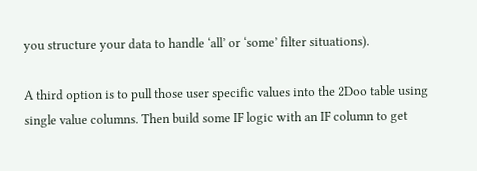you structure your data to handle ‘all’ or ‘some’ filter situations).

A third option is to pull those user specific values into the 2Doo table using single value columns. Then build some IF logic with an IF column to get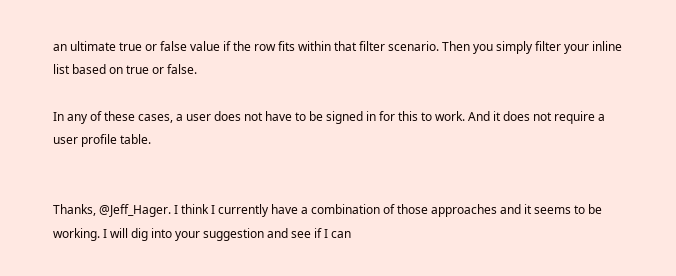an ultimate true or false value if the row fits within that filter scenario. Then you simply filter your inline list based on true or false.

In any of these cases, a user does not have to be signed in for this to work. And it does not require a user profile table.


Thanks, @Jeff_Hager. I think I currently have a combination of those approaches and it seems to be working. I will dig into your suggestion and see if I can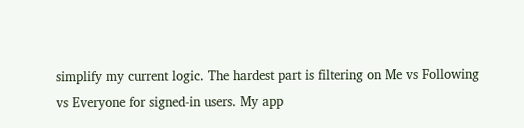simplify my current logic. The hardest part is filtering on Me vs Following vs Everyone for signed-in users. My app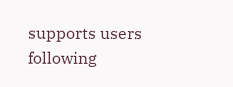supports users following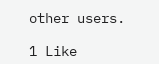other users.

1 Like